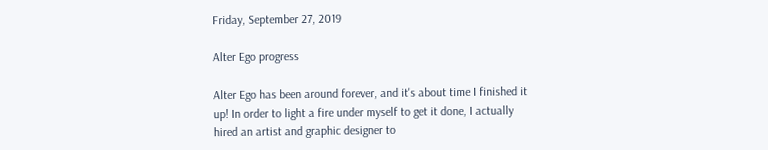Friday, September 27, 2019

Alter Ego progress

Alter Ego has been around forever, and it's about time I finished it up! In order to light a fire under myself to get it done, I actually hired an artist and graphic designer to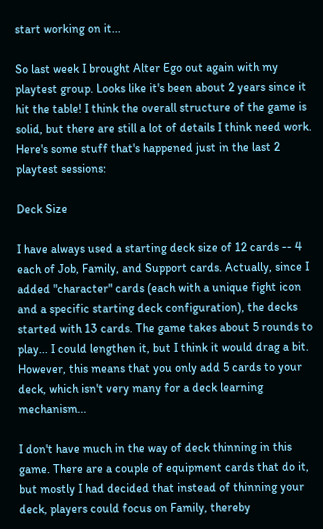start working on it...

So last week I brought Alter Ego out again with my playtest group. Looks like it's been about 2 years since it hit the table! I think the overall structure of the game is solid, but there are still a lot of details I think need work. Here's some stuff that's happened just in the last 2 playtest sessions:

Deck Size

I have always used a starting deck size of 12 cards -- 4 each of Job, Family, and Support cards. Actually, since I added "character" cards (each with a unique fight icon and a specific starting deck configuration), the decks started with 13 cards. The game takes about 5 rounds to play... I could lengthen it, but I think it would drag a bit. However, this means that you only add 5 cards to your deck, which isn't very many for a deck learning mechanism...

I don't have much in the way of deck thinning in this game. There are a couple of equipment cards that do it, but mostly I had decided that instead of thinning your deck, players could focus on Family, thereby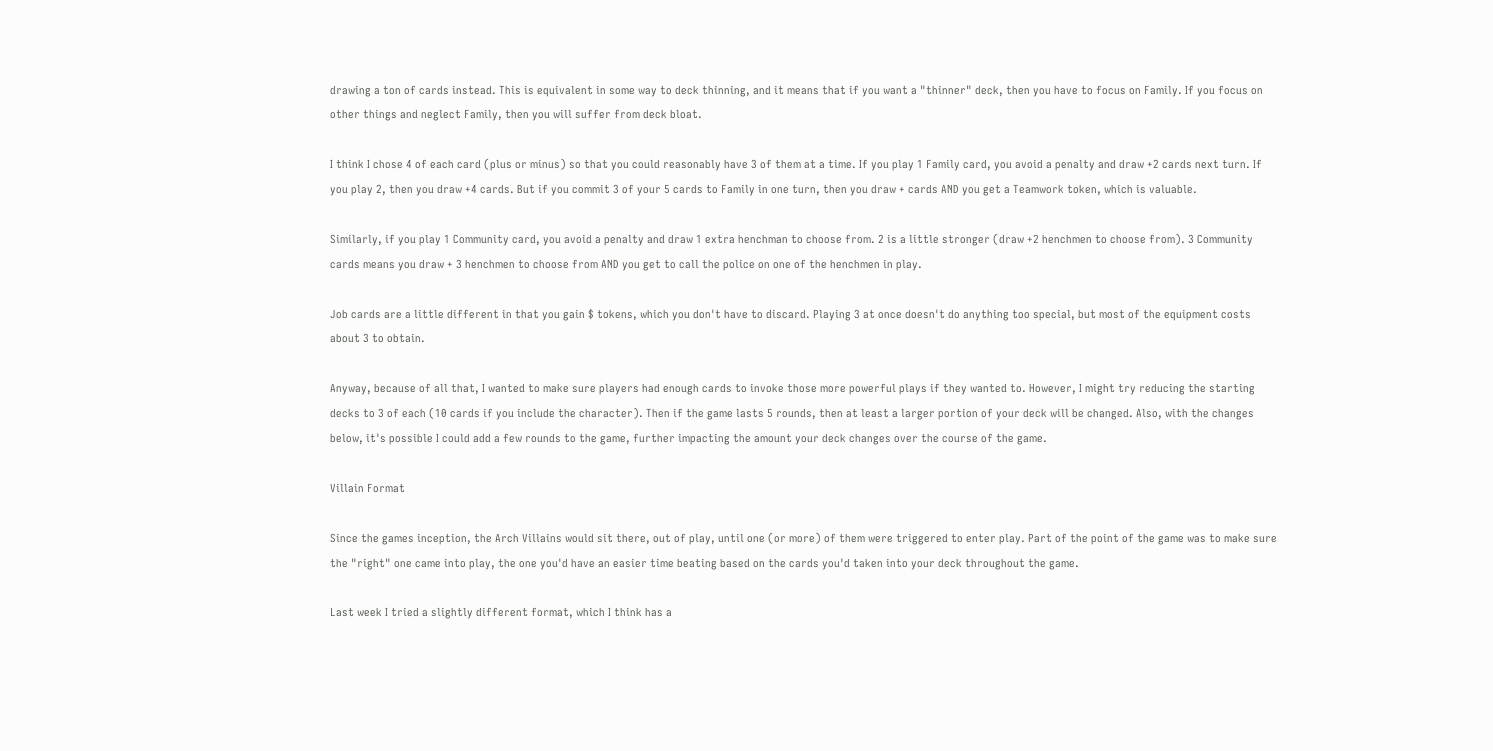drawing a ton of cards instead. This is equivalent in some way to deck thinning, and it means that if you want a "thinner" deck, then you have to focus on Family. If you focus on other things and neglect Family, then you will suffer from deck bloat.

I think I chose 4 of each card (plus or minus) so that you could reasonably have 3 of them at a time. If you play 1 Family card, you avoid a penalty and draw +2 cards next turn. If you play 2, then you draw +4 cards. But if you commit 3 of your 5 cards to Family in one turn, then you draw + cards AND you get a Teamwork token, which is valuable.

Similarly, if you play 1 Community card, you avoid a penalty and draw 1 extra henchman to choose from. 2 is a little stronger (draw +2 henchmen to choose from). 3 Community cards means you draw + 3 henchmen to choose from AND you get to call the police on one of the henchmen in play.

Job cards are a little different in that you gain $ tokens, which you don't have to discard. Playing 3 at once doesn't do anything too special, but most of the equipment costs about 3 to obtain.

Anyway, because of all that, I wanted to make sure players had enough cards to invoke those more powerful plays if they wanted to. However, I might try reducing the starting decks to 3 of each (10 cards if you include the character). Then if the game lasts 5 rounds, then at least a larger portion of your deck will be changed. Also, with the changes below, it's possible I could add a few rounds to the game, further impacting the amount your deck changes over the course of the game.

Villain Format

Since the games inception, the Arch Villains would sit there, out of play, until one (or more) of them were triggered to enter play. Part of the point of the game was to make sure the "right" one came into play, the one you'd have an easier time beating based on the cards you'd taken into your deck throughout the game.

Last week I tried a slightly different format, which I think has a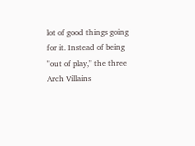lot of good things going for it. Instead of being "out of play," the three Arch Villains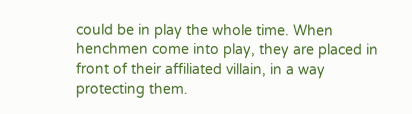could be in play the whole time. When henchmen come into play, they are placed in front of their affiliated villain, in a way protecting them.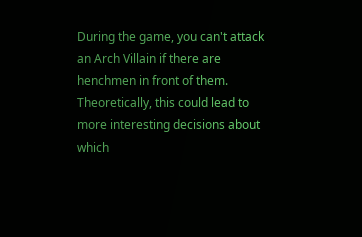During the game, you can't attack an Arch Villain if there are henchmen in front of them. Theoretically, this could lead to more interesting decisions about which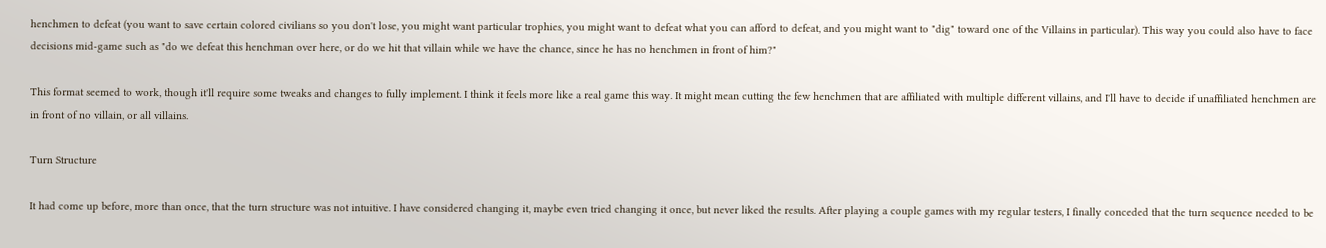henchmen to defeat (you want to save certain colored civilians so you don't lose, you might want particular trophies, you might want to defeat what you can afford to defeat, and you might want to "dig" toward one of the Villains in particular). This way you could also have to face decisions mid-game such as "do we defeat this henchman over here, or do we hit that villain while we have the chance, since he has no henchmen in front of him?"

This format seemed to work, though it'll require some tweaks and changes to fully implement. I think it feels more like a real game this way. It might mean cutting the few henchmen that are affiliated with multiple different villains, and I'll have to decide if unaffiliated henchmen are in front of no villain, or all villains.

Turn Structure

It had come up before, more than once, that the turn structure was not intuitive. I have considered changing it, maybe even tried changing it once, but never liked the results. After playing a couple games with my regular testers, I finally conceded that the turn sequence needed to be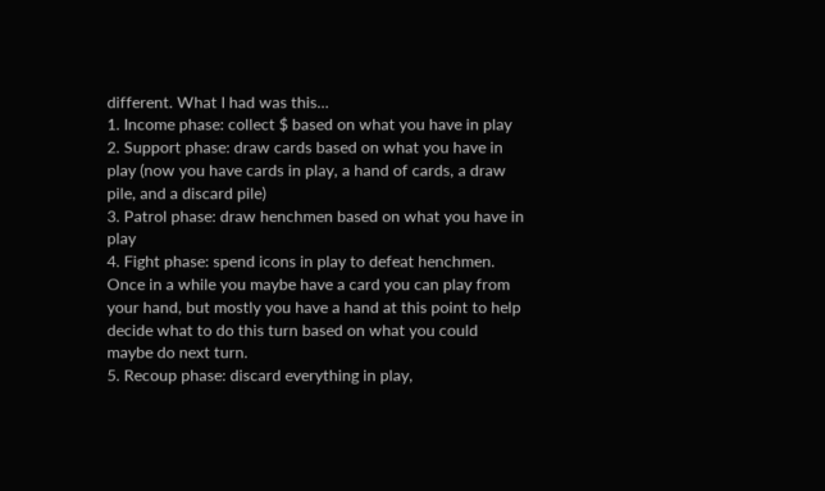different. What I had was this...
1. Income phase: collect $ based on what you have in play
2. Support phase: draw cards based on what you have in play (now you have cards in play, a hand of cards, a draw pile, and a discard pile)
3. Patrol phase: draw henchmen based on what you have in play
4. Fight phase: spend icons in play to defeat henchmen. Once in a while you maybe have a card you can play from your hand, but mostly you have a hand at this point to help decide what to do this turn based on what you could maybe do next turn.
5. Recoup phase: discard everything in play,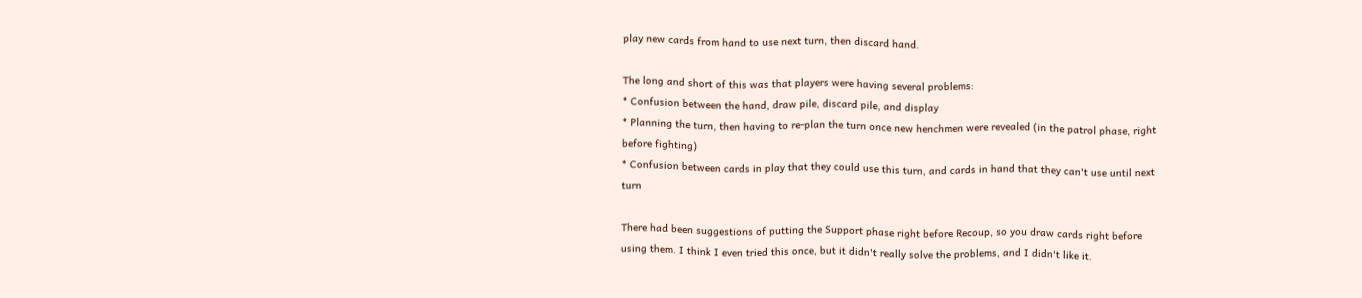play new cards from hand to use next turn, then discard hand.

The long and short of this was that players were having several problems:
* Confusion between the hand, draw pile, discard pile, and display
* Planning the turn, then having to re-plan the turn once new henchmen were revealed (in the patrol phase, right before fighting)
* Confusion between cards in play that they could use this turn, and cards in hand that they can't use until next turn

There had been suggestions of putting the Support phase right before Recoup, so you draw cards right before using them. I think I even tried this once, but it didn't really solve the problems, and I didn't like it.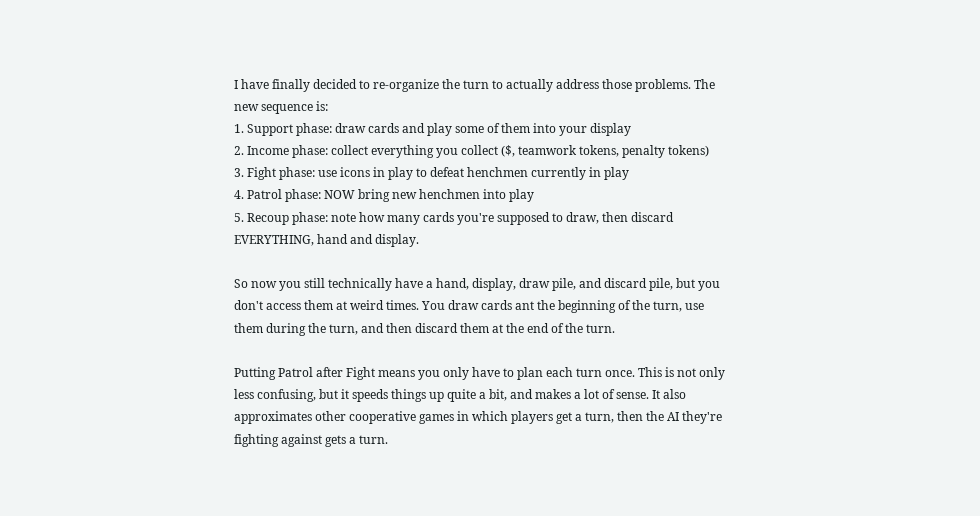I have finally decided to re-organize the turn to actually address those problems. The new sequence is:
1. Support phase: draw cards and play some of them into your display
2. Income phase: collect everything you collect ($, teamwork tokens, penalty tokens)
3. Fight phase: use icons in play to defeat henchmen currently in play
4. Patrol phase: NOW bring new henchmen into play
5. Recoup phase: note how many cards you're supposed to draw, then discard EVERYTHING, hand and display.

So now you still technically have a hand, display, draw pile, and discard pile, but you don't access them at weird times. You draw cards ant the beginning of the turn, use them during the turn, and then discard them at the end of the turn.

Putting Patrol after Fight means you only have to plan each turn once. This is not only less confusing, but it speeds things up quite a bit, and makes a lot of sense. It also approximates other cooperative games in which players get a turn, then the AI they're fighting against gets a turn.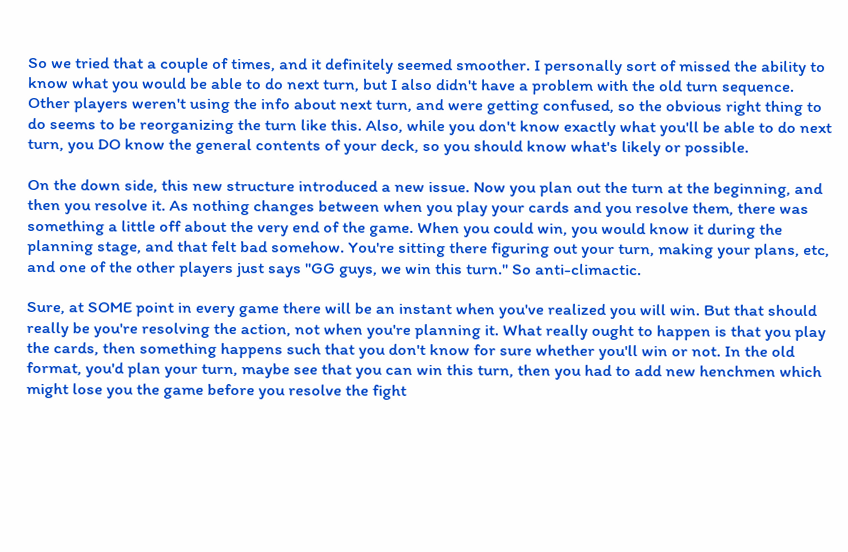So we tried that a couple of times, and it definitely seemed smoother. I personally sort of missed the ability to know what you would be able to do next turn, but I also didn't have a problem with the old turn sequence. Other players weren't using the info about next turn, and were getting confused, so the obvious right thing to do seems to be reorganizing the turn like this. Also, while you don't know exactly what you'll be able to do next turn, you DO know the general contents of your deck, so you should know what's likely or possible.

On the down side, this new structure introduced a new issue. Now you plan out the turn at the beginning, and then you resolve it. As nothing changes between when you play your cards and you resolve them, there was something a little off about the very end of the game. When you could win, you would know it during the planning stage, and that felt bad somehow. You're sitting there figuring out your turn, making your plans, etc, and one of the other players just says "GG guys, we win this turn." So anti-climactic.

Sure, at SOME point in every game there will be an instant when you've realized you will win. But that should really be you're resolving the action, not when you're planning it. What really ought to happen is that you play the cards, then something happens such that you don't know for sure whether you'll win or not. In the old format, you'd plan your turn, maybe see that you can win this turn, then you had to add new henchmen which might lose you the game before you resolve the fight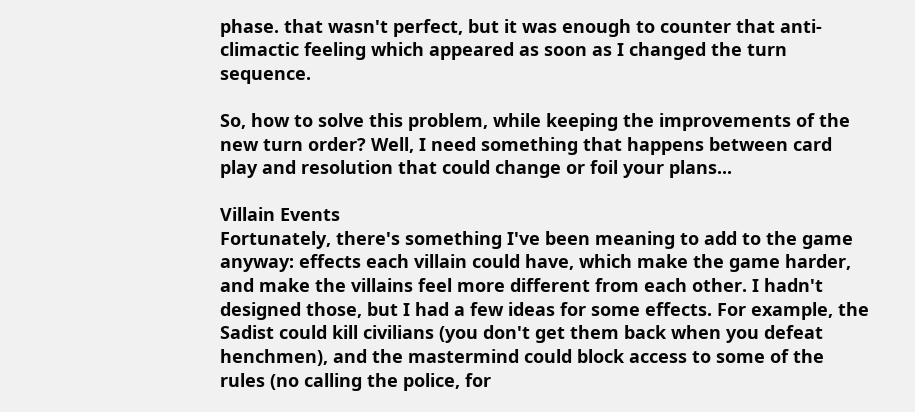phase. that wasn't perfect, but it was enough to counter that anti-climactic feeling which appeared as soon as I changed the turn sequence.

So, how to solve this problem, while keeping the improvements of the new turn order? Well, I need something that happens between card play and resolution that could change or foil your plans...

Villain Events
Fortunately, there's something I've been meaning to add to the game anyway: effects each villain could have, which make the game harder, and make the villains feel more different from each other. I hadn't designed those, but I had a few ideas for some effects. For example, the Sadist could kill civilians (you don't get them back when you defeat henchmen), and the mastermind could block access to some of the rules (no calling the police, for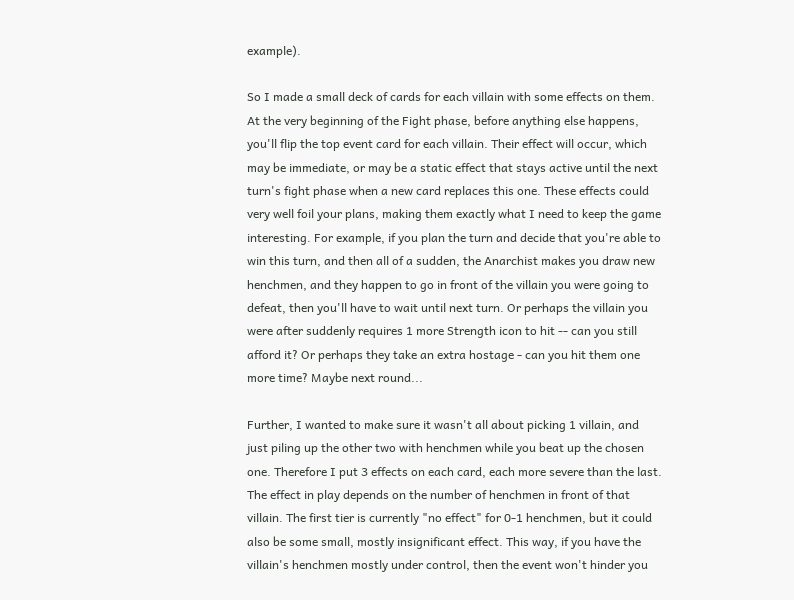example).

So I made a small deck of cards for each villain with some effects on them. At the very beginning of the Fight phase, before anything else happens, you'll flip the top event card for each villain. Their effect will occur, which may be immediate, or may be a static effect that stays active until the next turn's fight phase when a new card replaces this one. These effects could very well foil your plans, making them exactly what I need to keep the game interesting. For example, if you plan the turn and decide that you're able to win this turn, and then all of a sudden, the Anarchist makes you draw new henchmen, and they happen to go in front of the villain you were going to defeat, then you'll have to wait until next turn. Or perhaps the villain you were after suddenly requires 1 more Strength icon to hit -- can you still afford it? Or perhaps they take an extra hostage - can you hit them one more time? Maybe next round...

Further, I wanted to make sure it wasn't all about picking 1 villain, and just piling up the other two with henchmen while you beat up the chosen one. Therefore I put 3 effects on each card, each more severe than the last. The effect in play depends on the number of henchmen in front of that villain. The first tier is currently "no effect" for 0-1 henchmen, but it could also be some small, mostly insignificant effect. This way, if you have the villain's henchmen mostly under control, then the event won't hinder you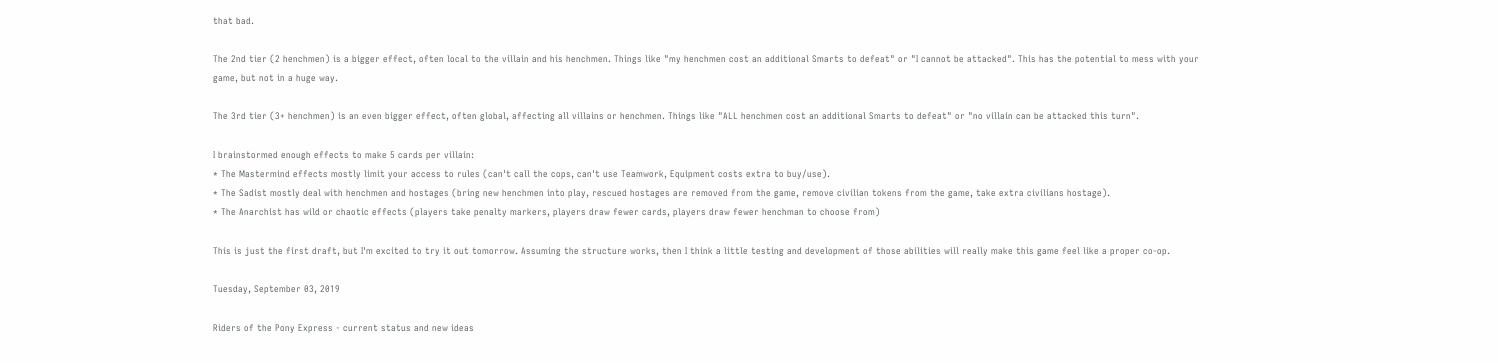that bad.

The 2nd tier (2 henchmen) is a bigger effect, often local to the villain and his henchmen. Things like "my henchmen cost an additional Smarts to defeat" or "I cannot be attacked". This has the potential to mess with your game, but not in a huge way.

The 3rd tier (3+ henchmen) is an even bigger effect, often global, affecting all villains or henchmen. Things like "ALL henchmen cost an additional Smarts to defeat" or "no villain can be attacked this turn".

I brainstormed enough effects to make 5 cards per villain:
* The Mastermind effects mostly limit your access to rules (can't call the cops, can't use Teamwork, Equipment costs extra to buy/use).
* The Sadist mostly deal with henchmen and hostages (bring new henchmen into play, rescued hostages are removed from the game, remove civilian tokens from the game, take extra civilians hostage).
* The Anarchist has wild or chaotic effects (players take penalty markers, players draw fewer cards, players draw fewer henchman to choose from)

This is just the first draft, but I'm excited to try it out tomorrow. Assuming the structure works, then I think a little testing and development of those abilities will really make this game feel like a proper co-op.

Tuesday, September 03, 2019

Riders of the Pony Express - current status and new ideas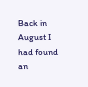Back in August I had found an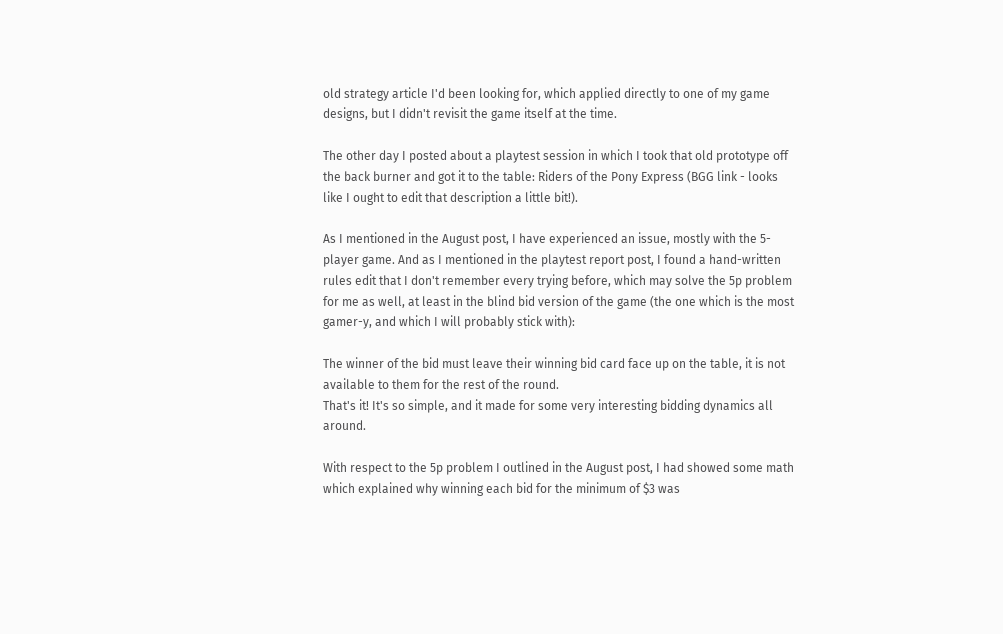old strategy article I'd been looking for, which applied directly to one of my game designs, but I didn't revisit the game itself at the time.

The other day I posted about a playtest session in which I took that old prototype off the back burner and got it to the table: Riders of the Pony Express (BGG link - looks like I ought to edit that description a little bit!).

As I mentioned in the August post, I have experienced an issue, mostly with the 5-player game. And as I mentioned in the playtest report post, I found a hand-written rules edit that I don't remember every trying before, which may solve the 5p problem for me as well, at least in the blind bid version of the game (the one which is the most gamer-y, and which I will probably stick with):

The winner of the bid must leave their winning bid card face up on the table, it is not available to them for the rest of the round.
That's it! It's so simple, and it made for some very interesting bidding dynamics all around.

With respect to the 5p problem I outlined in the August post, I had showed some math which explained why winning each bid for the minimum of $3 was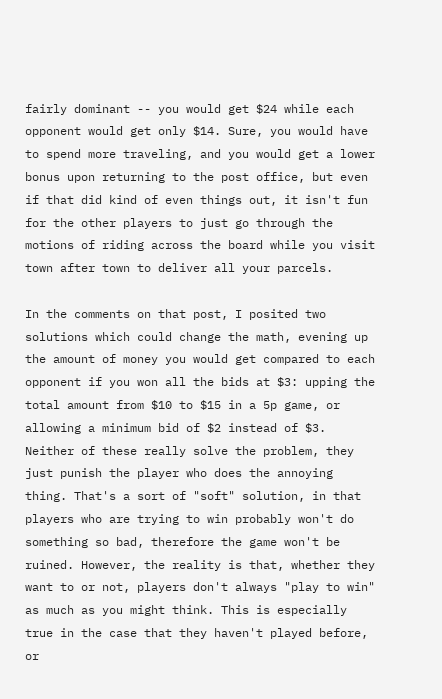fairly dominant -- you would get $24 while each opponent would get only $14. Sure, you would have to spend more traveling, and you would get a lower bonus upon returning to the post office, but even if that did kind of even things out, it isn't fun for the other players to just go through the motions of riding across the board while you visit town after town to deliver all your parcels.

In the comments on that post, I posited two solutions which could change the math, evening up the amount of money you would get compared to each opponent if you won all the bids at $3: upping the total amount from $10 to $15 in a 5p game, or allowing a minimum bid of $2 instead of $3. Neither of these really solve the problem, they just punish the player who does the annoying thing. That's a sort of "soft" solution, in that players who are trying to win probably won't do something so bad, therefore the game won't be ruined. However, the reality is that, whether they want to or not, players don't always "play to win" as much as you might think. This is especially true in the case that they haven't played before, or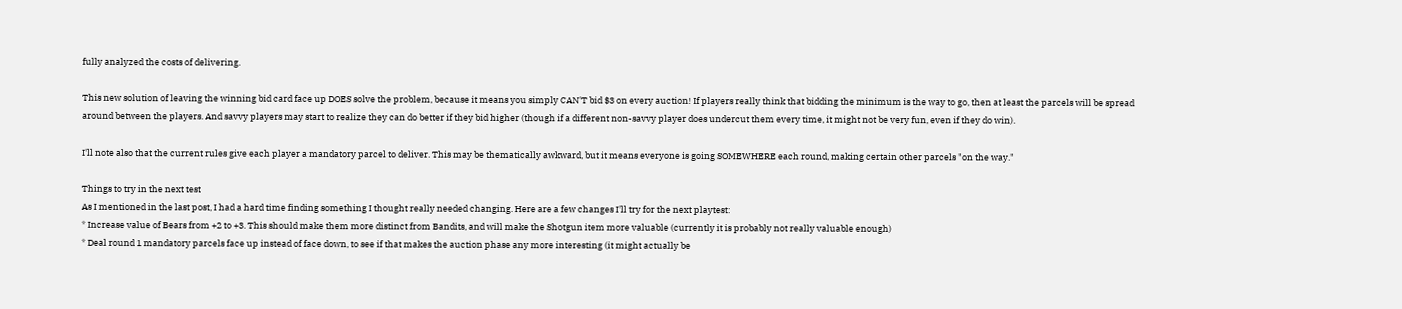fully analyzed the costs of delivering.

This new solution of leaving the winning bid card face up DOES solve the problem, because it means you simply CAN'T bid $3 on every auction! If players really think that bidding the minimum is the way to go, then at least the parcels will be spread around between the players. And savvy players may start to realize they can do better if they bid higher (though if a different non-savvy player does undercut them every time, it might not be very fun, even if they do win).

I'll note also that the current rules give each player a mandatory parcel to deliver. This may be thematically awkward, but it means everyone is going SOMEWHERE each round, making certain other parcels "on the way."

Things to try in the next test
As I mentioned in the last post, I had a hard time finding something I thought really needed changing. Here are a few changes I'll try for the next playtest:
* Increase value of Bears from +2 to +3. This should make them more distinct from Bandits, and will make the Shotgun item more valuable (currently it is probably not really valuable enough)
* Deal round 1 mandatory parcels face up instead of face down, to see if that makes the auction phase any more interesting (it might actually be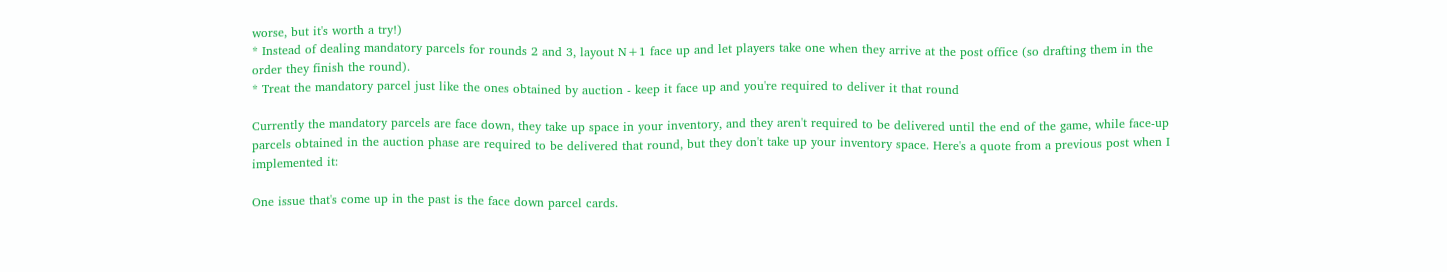worse, but it's worth a try!)
* Instead of dealing mandatory parcels for rounds 2 and 3, layout N+1 face up and let players take one when they arrive at the post office (so drafting them in the order they finish the round).
* Treat the mandatory parcel just like the ones obtained by auction - keep it face up and you're required to deliver it that round

Currently the mandatory parcels are face down, they take up space in your inventory, and they aren't required to be delivered until the end of the game, while face-up parcels obtained in the auction phase are required to be delivered that round, but they don't take up your inventory space. Here's a quote from a previous post when I implemented it:

One issue that's come up in the past is the face down parcel cards.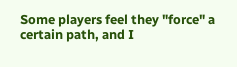Some players feel they "force" a certain path, and I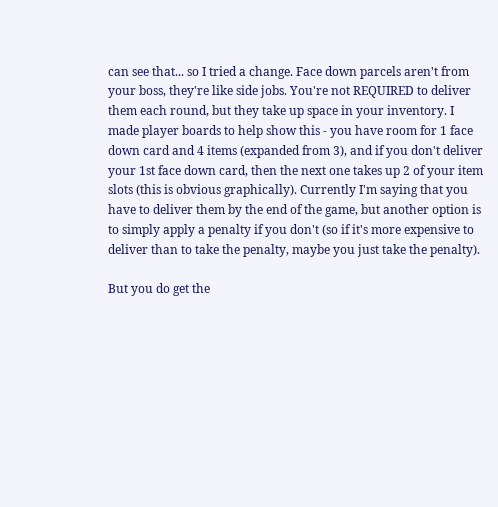can see that... so I tried a change. Face down parcels aren't from your boss, they're like side jobs. You're not REQUIRED to deliver them each round, but they take up space in your inventory. I made player boards to help show this - you have room for 1 face down card and 4 items (expanded from 3), and if you don't deliver your 1st face down card, then the next one takes up 2 of your item slots (this is obvious graphically). Currently I'm saying that you have to deliver them by the end of the game, but another option is to simply apply a penalty if you don't (so if it's more expensive to deliver than to take the penalty, maybe you just take the penalty).

But you do get the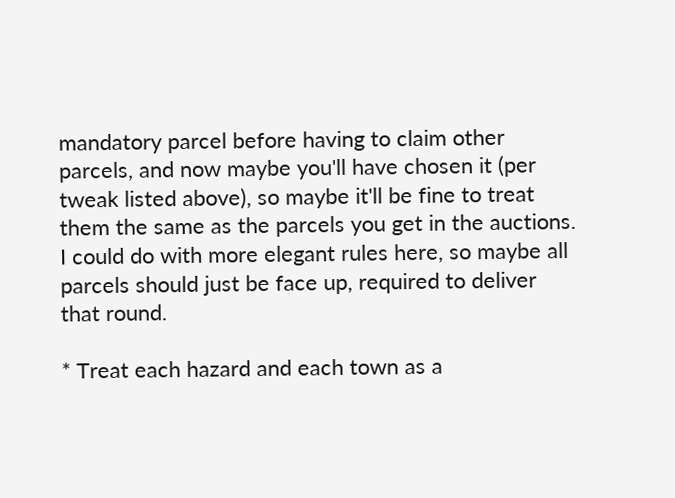mandatory parcel before having to claim other parcels, and now maybe you'll have chosen it (per tweak listed above), so maybe it'll be fine to treat them the same as the parcels you get in the auctions. I could do with more elegant rules here, so maybe all parcels should just be face up, required to deliver that round.

* Treat each hazard and each town as a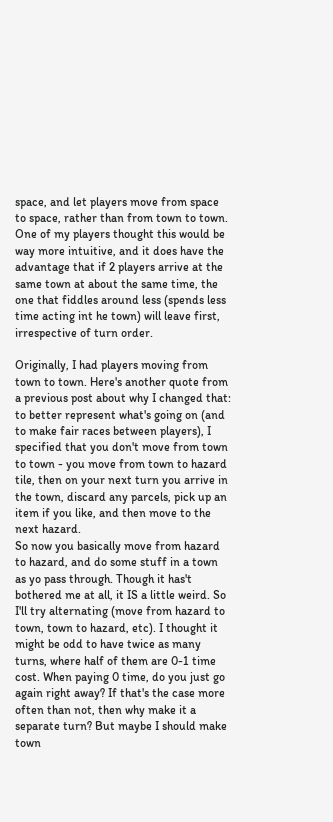space, and let players move from space to space, rather than from town to town. One of my players thought this would be way more intuitive, and it does have the advantage that if 2 players arrive at the same town at about the same time, the one that fiddles around less (spends less time acting int he town) will leave first, irrespective of turn order.

Originally, I had players moving from town to town. Here's another quote from a previous post about why I changed that:
to better represent what's going on (and to make fair races between players), I specified that you don't move from town to town - you move from town to hazard tile, then on your next turn you arrive in the town, discard any parcels, pick up an item if you like, and then move to the next hazard.
So now you basically move from hazard to hazard, and do some stuff in a town as yo pass through. Though it has't bothered me at all, it IS a little weird. So I'll try alternating (move from hazard to town, town to hazard, etc). I thought it might be odd to have twice as many turns, where half of them are 0-1 time cost. When paying 0 time, do you just go again right away? If that's the case more often than not, then why make it a separate turn? But maybe I should make town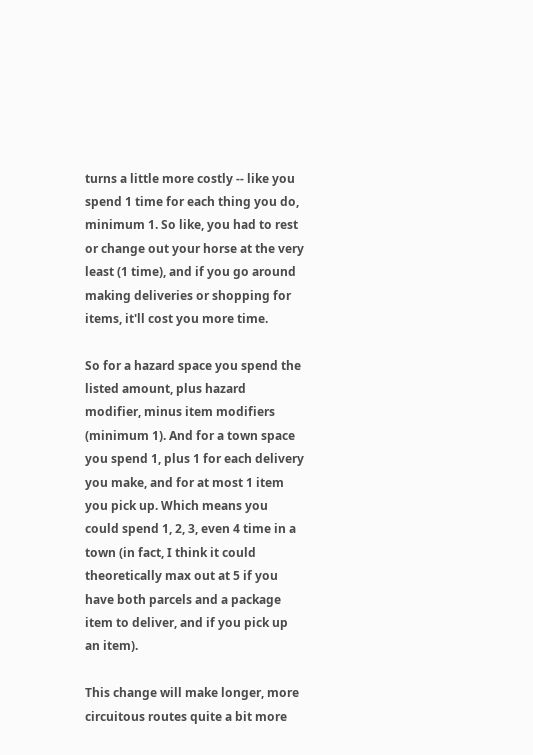turns a little more costly -- like you spend 1 time for each thing you do, minimum 1. So like, you had to rest or change out your horse at the very least (1 time), and if you go around making deliveries or shopping for items, it'll cost you more time.

So for a hazard space you spend the listed amount, plus hazard modifier, minus item modifiers (minimum 1). And for a town space you spend 1, plus 1 for each delivery you make, and for at most 1 item you pick up. Which means you could spend 1, 2, 3, even 4 time in a town (in fact, I think it could theoretically max out at 5 if you have both parcels and a package item to deliver, and if you pick up an item).

This change will make longer, more circuitous routes quite a bit more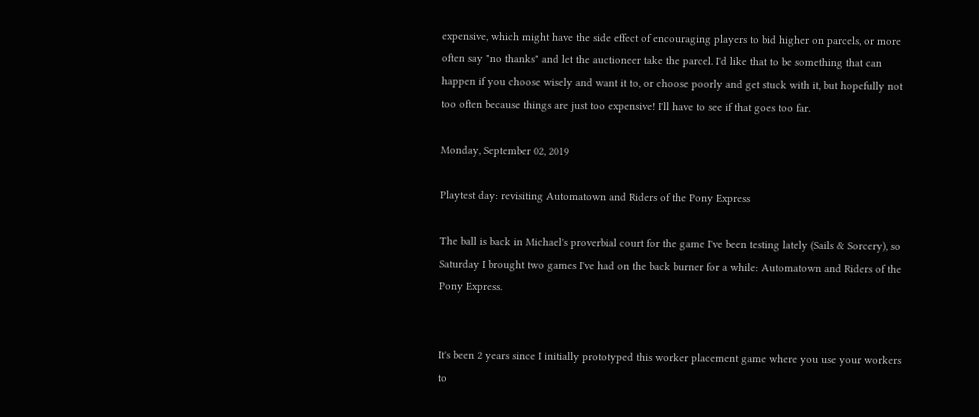expensive, which might have the side effect of encouraging players to bid higher on parcels, or more often say "no thanks" and let the auctioneer take the parcel. I'd like that to be something that can happen if you choose wisely and want it to, or choose poorly and get stuck with it, but hopefully not too often because things are just too expensive! I'll have to see if that goes too far.

Monday, September 02, 2019

Playtest day: revisiting Automatown and Riders of the Pony Express

The ball is back in Michael's proverbial court for the game I've been testing lately (Sails & Sorcery), so Saturday I brought two games I've had on the back burner for a while: Automatown and Riders of the Pony Express.


It's been 2 years since I initially prototyped this worker placement game where you use your workers to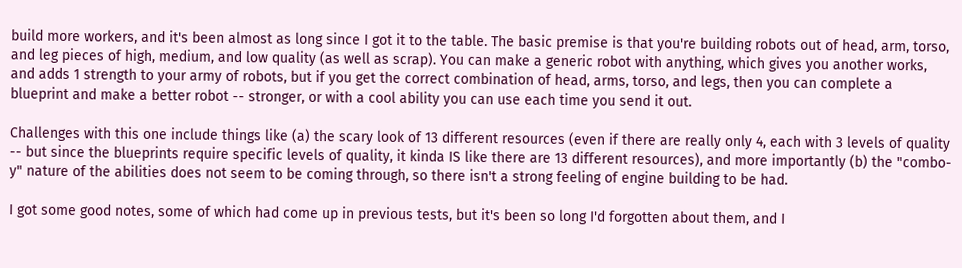build more workers, and it's been almost as long since I got it to the table. The basic premise is that you're building robots out of head, arm, torso, and leg pieces of high, medium, and low quality (as well as scrap). You can make a generic robot with anything, which gives you another works, and adds 1 strength to your army of robots, but if you get the correct combination of head, arms, torso, and legs, then you can complete a blueprint and make a better robot -- stronger, or with a cool ability you can use each time you send it out.

Challenges with this one include things like (a) the scary look of 13 different resources (even if there are really only 4, each with 3 levels of quality -- but since the blueprints require specific levels of quality, it kinda IS like there are 13 different resources), and more importantly (b) the "combo-y" nature of the abilities does not seem to be coming through, so there isn't a strong feeling of engine building to be had.

I got some good notes, some of which had come up in previous tests, but it's been so long I'd forgotten about them, and I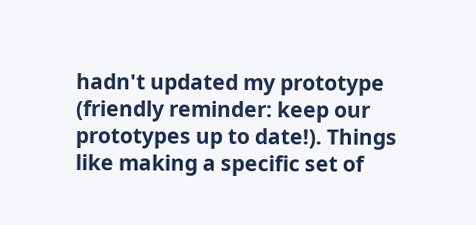hadn't updated my prototype (friendly reminder: keep our prototypes up to date!). Things like making a specific set of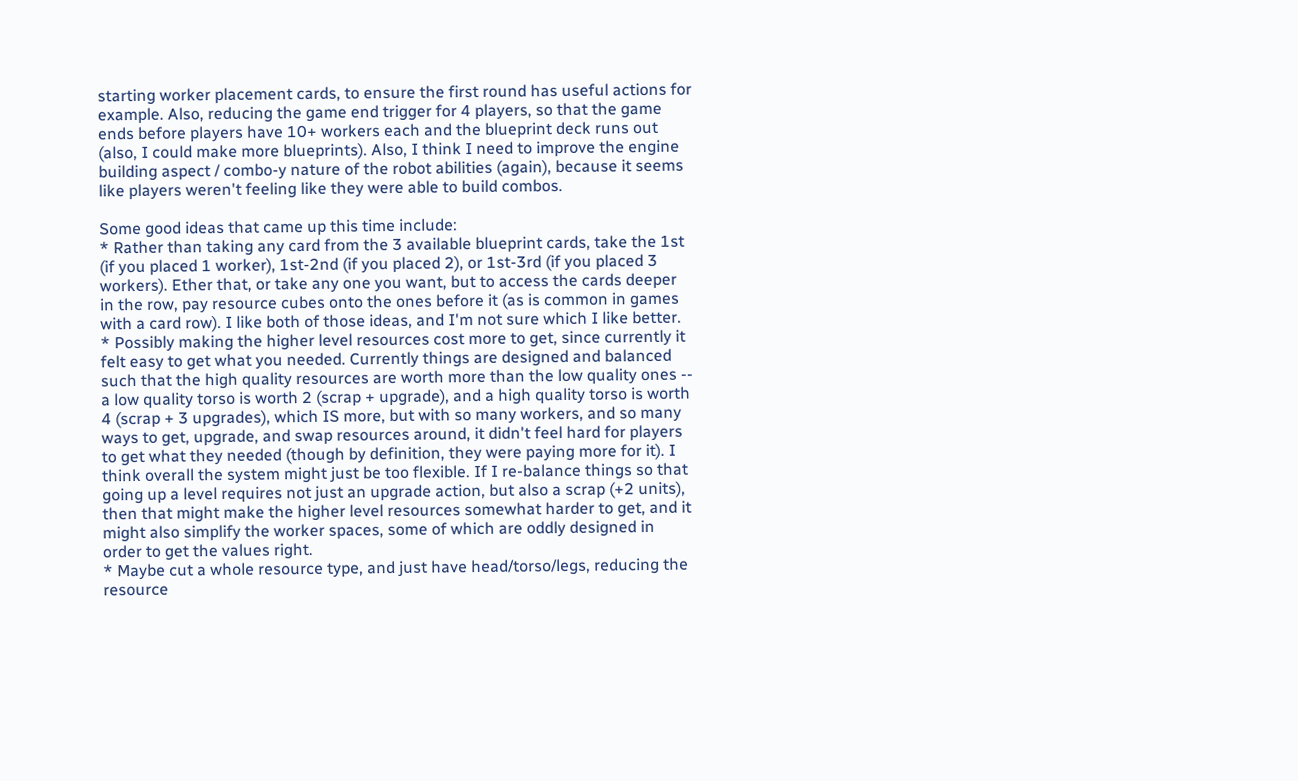starting worker placement cards, to ensure the first round has useful actions for example. Also, reducing the game end trigger for 4 players, so that the game ends before players have 10+ workers each and the blueprint deck runs out (also, I could make more blueprints). Also, I think I need to improve the engine building aspect / combo-y nature of the robot abilities (again), because it seems like players weren't feeling like they were able to build combos.

Some good ideas that came up this time include:
* Rather than taking any card from the 3 available blueprint cards, take the 1st (if you placed 1 worker), 1st-2nd (if you placed 2), or 1st-3rd (if you placed 3 workers). Ether that, or take any one you want, but to access the cards deeper in the row, pay resource cubes onto the ones before it (as is common in games with a card row). I like both of those ideas, and I'm not sure which I like better.
* Possibly making the higher level resources cost more to get, since currently it felt easy to get what you needed. Currently things are designed and balanced such that the high quality resources are worth more than the low quality ones -- a low quality torso is worth 2 (scrap + upgrade), and a high quality torso is worth 4 (scrap + 3 upgrades), which IS more, but with so many workers, and so many ways to get, upgrade, and swap resources around, it didn't feel hard for players to get what they needed (though by definition, they were paying more for it). I think overall the system might just be too flexible. If I re-balance things so that going up a level requires not just an upgrade action, but also a scrap (+2 units), then that might make the higher level resources somewhat harder to get, and it might also simplify the worker spaces, some of which are oddly designed in order to get the values right.
* Maybe cut a whole resource type, and just have head/torso/legs, reducing the resource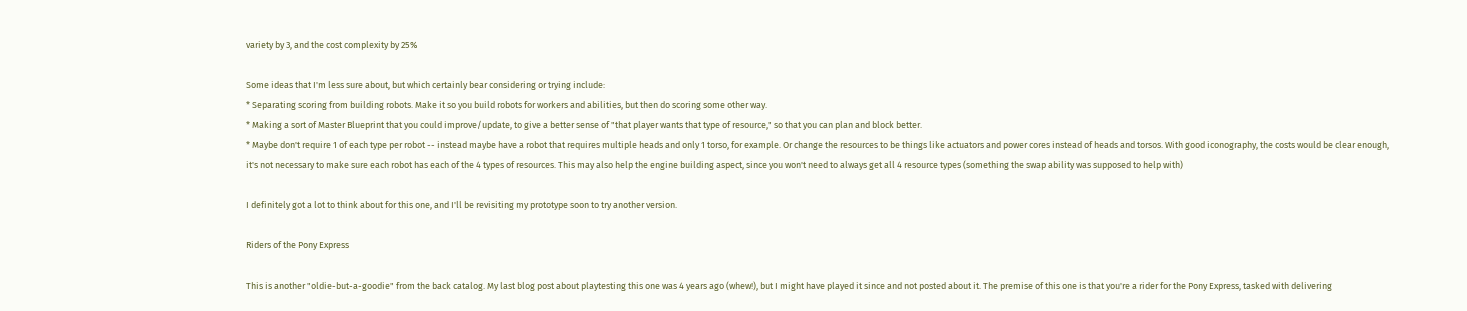variety by 3, and the cost complexity by 25%

Some ideas that I'm less sure about, but which certainly bear considering or trying include:
* Separating scoring from building robots. Make it so you build robots for workers and abilities, but then do scoring some other way.
* Making a sort of Master Blueprint that you could improve/update, to give a better sense of "that player wants that type of resource," so that you can plan and block better.
* Maybe don't require 1 of each type per robot -- instead maybe have a robot that requires multiple heads and only 1 torso, for example. Or change the resources to be things like actuators and power cores instead of heads and torsos. With good iconography, the costs would be clear enough, it's not necessary to make sure each robot has each of the 4 types of resources. This may also help the engine building aspect, since you won't need to always get all 4 resource types (something the swap ability was supposed to help with)

I definitely got a lot to think about for this one, and I'll be revisiting my prototype soon to try another version.

Riders of the Pony Express

This is another "oldie-but-a-goodie" from the back catalog. My last blog post about playtesting this one was 4 years ago (whew!), but I might have played it since and not posted about it. The premise of this one is that you're a rider for the Pony Express, tasked with delivering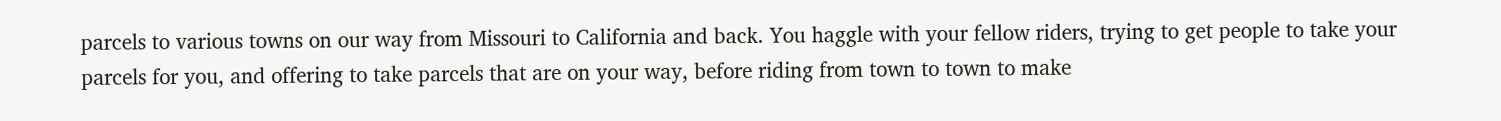parcels to various towns on our way from Missouri to California and back. You haggle with your fellow riders, trying to get people to take your parcels for you, and offering to take parcels that are on your way, before riding from town to town to make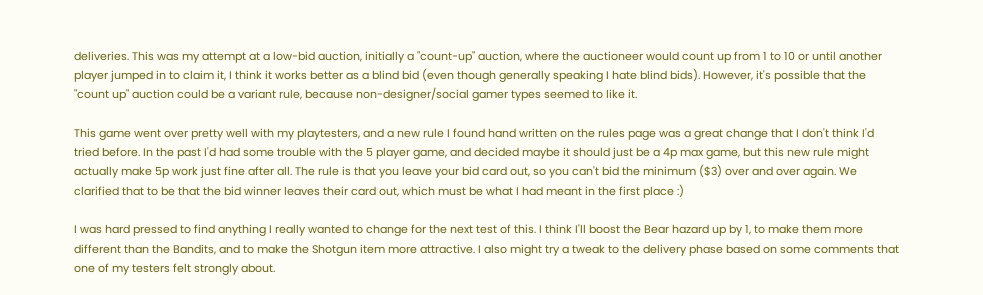deliveries. This was my attempt at a low-bid auction, initially a "count-up" auction, where the auctioneer would count up from 1 to 10 or until another player jumped in to claim it, I think it works better as a blind bid (even though generally speaking I hate blind bids). However, it's possible that the "count up" auction could be a variant rule, because non-designer/social gamer types seemed to like it.

This game went over pretty well with my playtesters, and a new rule I found hand written on the rules page was a great change that I don't think I'd tried before. In the past I'd had some trouble with the 5 player game, and decided maybe it should just be a 4p max game, but this new rule might actually make 5p work just fine after all. The rule is that you leave your bid card out, so you can't bid the minimum ($3) over and over again. We clarified that to be that the bid winner leaves their card out, which must be what I had meant in the first place :)

I was hard pressed to find anything I really wanted to change for the next test of this. I think I'll boost the Bear hazard up by 1, to make them more different than the Bandits, and to make the Shotgun item more attractive. I also might try a tweak to the delivery phase based on some comments that one of my testers felt strongly about.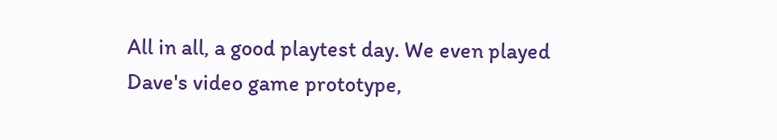All in all, a good playtest day. We even played Dave's video game prototype,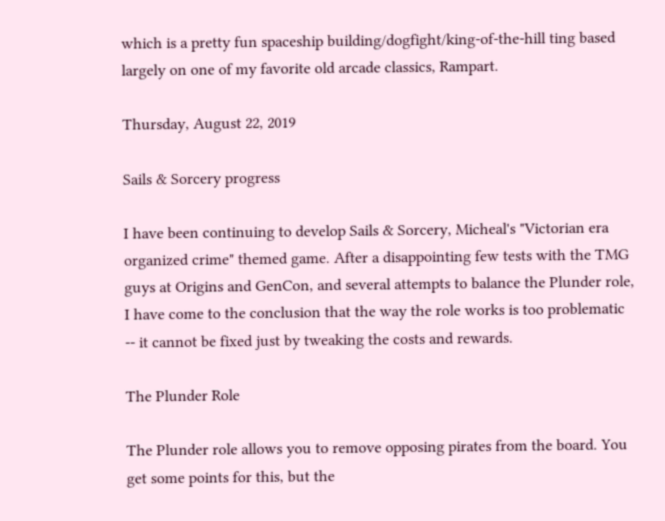which is a pretty fun spaceship building/dogfight/king-of-the-hill ting based largely on one of my favorite old arcade classics, Rampart.

Thursday, August 22, 2019

Sails & Sorcery progress

I have been continuing to develop Sails & Sorcery, Micheal's "Victorian era organized crime" themed game. After a disappointing few tests with the TMG guys at Origins and GenCon, and several attempts to balance the Plunder role, I have come to the conclusion that the way the role works is too problematic -- it cannot be fixed just by tweaking the costs and rewards.

The Plunder Role

The Plunder role allows you to remove opposing pirates from the board. You get some points for this, but the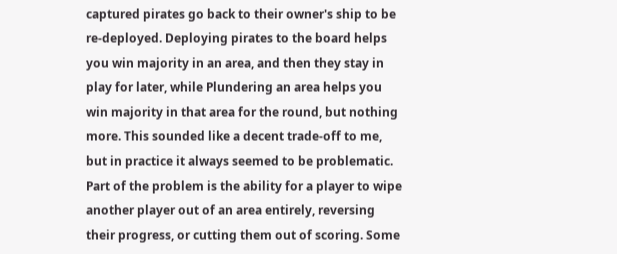captured pirates go back to their owner's ship to be re-deployed. Deploying pirates to the board helps you win majority in an area, and then they stay in play for later, while Plundering an area helps you win majority in that area for the round, but nothing more. This sounded like a decent trade-off to me, but in practice it always seemed to be problematic. Part of the problem is the ability for a player to wipe another player out of an area entirely, reversing their progress, or cutting them out of scoring. Some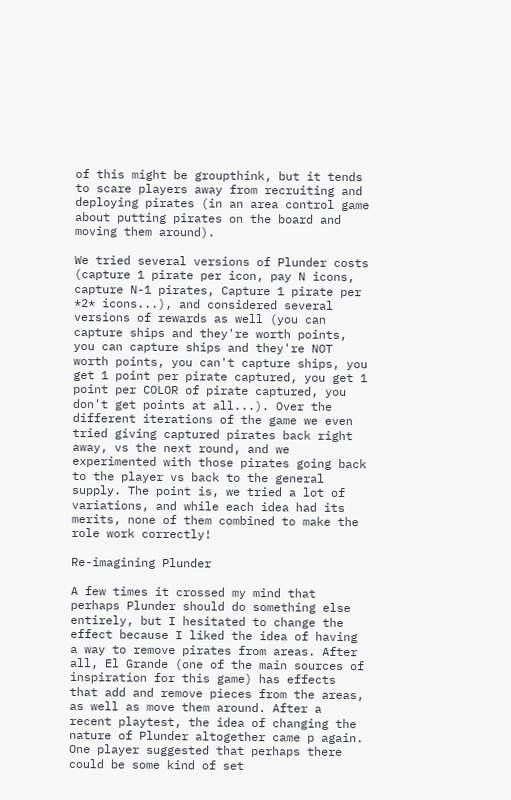of this might be groupthink, but it tends to scare players away from recruiting and deploying pirates (in an area control game about putting pirates on the board and moving them around).

We tried several versions of Plunder costs (capture 1 pirate per icon, pay N icons, capture N-1 pirates, Capture 1 pirate per *2* icons...), and considered several versions of rewards as well (you can capture ships and they're worth points, you can capture ships and they're NOT worth points, you can't capture ships, you get 1 point per pirate captured, you get 1 point per COLOR of pirate captured, you don't get points at all...). Over the different iterations of the game we even tried giving captured pirates back right away, vs the next round, and we experimented with those pirates going back to the player vs back to the general supply. The point is, we tried a lot of variations, and while each idea had its merits, none of them combined to make the role work correctly!

Re-imagining Plunder

A few times it crossed my mind that perhaps Plunder should do something else entirely, but I hesitated to change the effect because I liked the idea of having a way to remove pirates from areas. After all, El Grande (one of the main sources of inspiration for this game) has effects that add and remove pieces from the areas, as well as move them around. After a recent playtest, the idea of changing the nature of Plunder altogether came p again. One player suggested that perhaps there could be some kind of set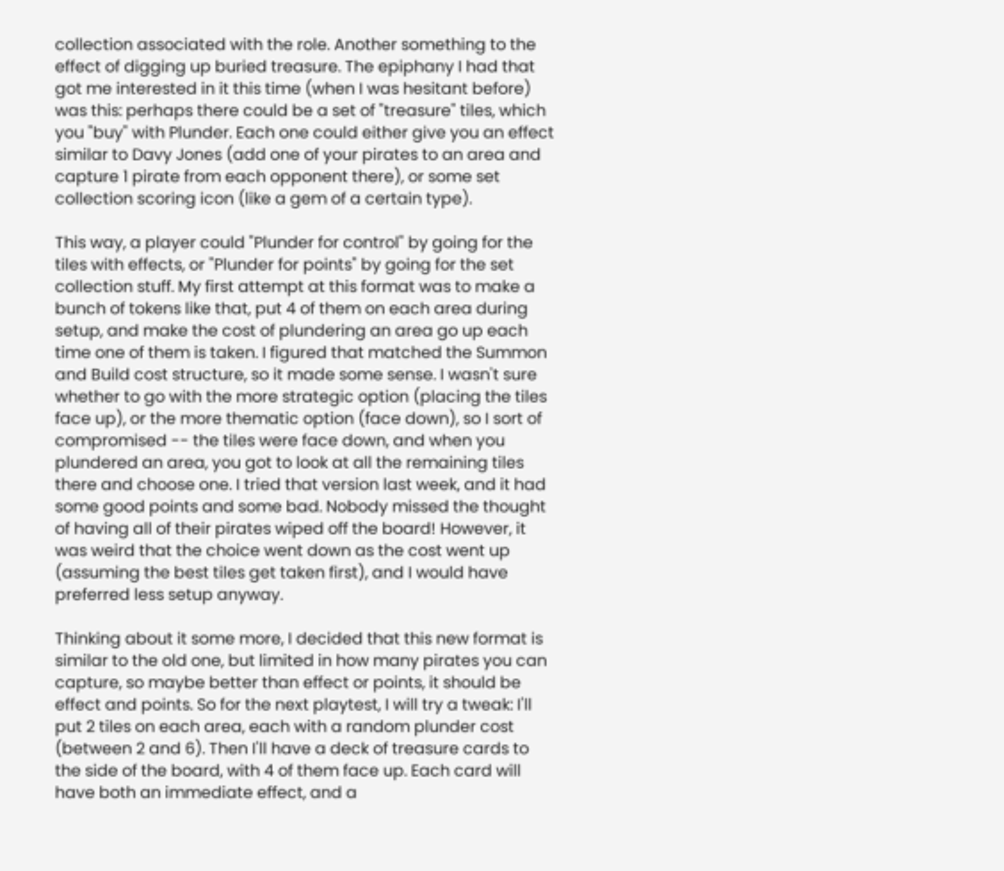collection associated with the role. Another something to the effect of digging up buried treasure. The epiphany I had that got me interested in it this time (when I was hesitant before) was this: perhaps there could be a set of "treasure" tiles, which you "buy" with Plunder. Each one could either give you an effect similar to Davy Jones (add one of your pirates to an area and capture 1 pirate from each opponent there), or some set collection scoring icon (like a gem of a certain type).

This way, a player could "Plunder for control" by going for the tiles with effects, or "Plunder for points" by going for the set collection stuff. My first attempt at this format was to make a bunch of tokens like that, put 4 of them on each area during setup, and make the cost of plundering an area go up each time one of them is taken. I figured that matched the Summon and Build cost structure, so it made some sense. I wasn't sure whether to go with the more strategic option (placing the tiles face up), or the more thematic option (face down), so I sort of compromised -- the tiles were face down, and when you plundered an area, you got to look at all the remaining tiles there and choose one. I tried that version last week, and it had some good points and some bad. Nobody missed the thought of having all of their pirates wiped off the board! However, it was weird that the choice went down as the cost went up (assuming the best tiles get taken first), and I would have preferred less setup anyway.

Thinking about it some more, I decided that this new format is similar to the old one, but limited in how many pirates you can capture, so maybe better than effect or points, it should be effect and points. So for the next playtest, I will try a tweak: I'll put 2 tiles on each area, each with a random plunder cost (between 2 and 6). Then I'll have a deck of treasure cards to the side of the board, with 4 of them face up. Each card will have both an immediate effect, and a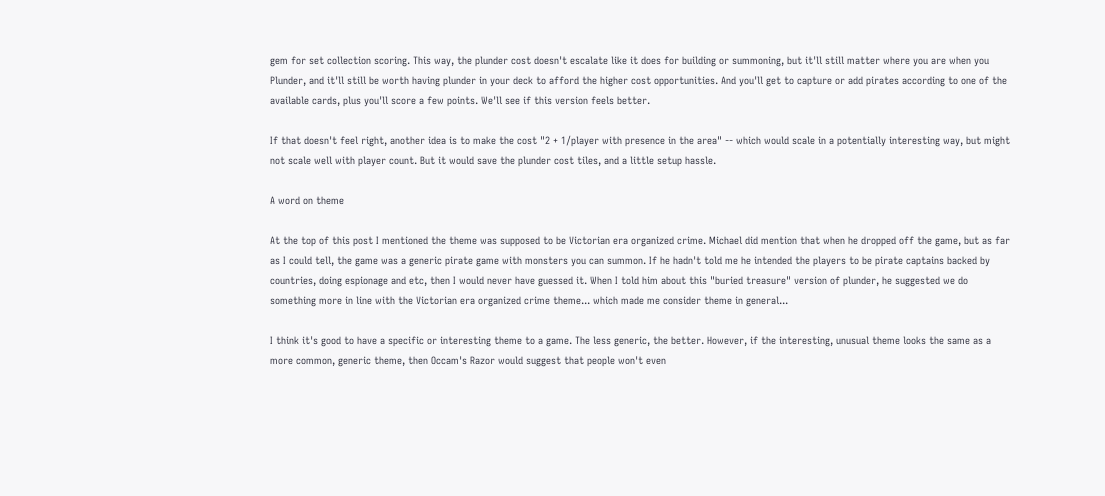gem for set collection scoring. This way, the plunder cost doesn't escalate like it does for building or summoning, but it'll still matter where you are when you Plunder, and it'll still be worth having plunder in your deck to afford the higher cost opportunities. And you'll get to capture or add pirates according to one of the available cards, plus you'll score a few points. We'll see if this version feels better.

If that doesn't feel right, another idea is to make the cost "2 + 1/player with presence in the area" -- which would scale in a potentially interesting way, but might not scale well with player count. But it would save the plunder cost tiles, and a little setup hassle.

A word on theme

At the top of this post I mentioned the theme was supposed to be Victorian era organized crime. Michael did mention that when he dropped off the game, but as far as I could tell, the game was a generic pirate game with monsters you can summon. If he hadn't told me he intended the players to be pirate captains backed by countries, doing espionage and etc, then I would never have guessed it. When I told him about this "buried treasure" version of plunder, he suggested we do something more in line with the Victorian era organized crime theme... which made me consider theme in general...

I think it's good to have a specific or interesting theme to a game. The less generic, the better. However, if the interesting, unusual theme looks the same as a more common, generic theme, then Occam's Razor would suggest that people won't even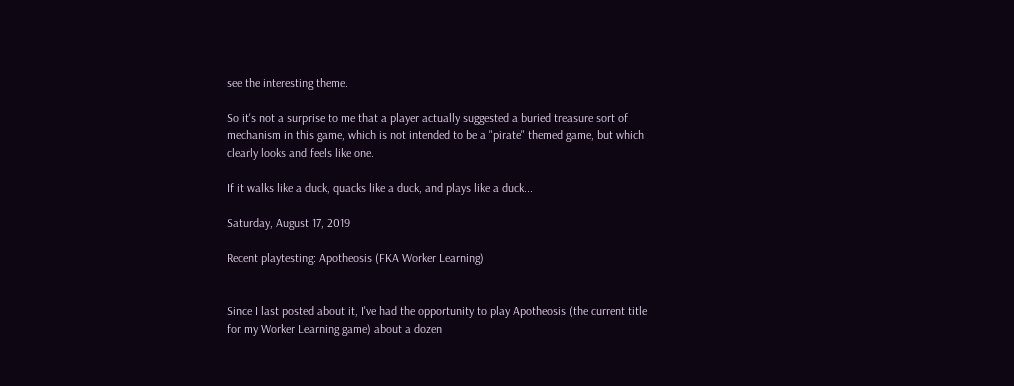see the interesting theme.

So it's not a surprise to me that a player actually suggested a buried treasure sort of mechanism in this game, which is not intended to be a "pirate" themed game, but which clearly looks and feels like one.

If it walks like a duck, quacks like a duck, and plays like a duck...

Saturday, August 17, 2019

Recent playtesting: Apotheosis (FKA Worker Learning)


Since I last posted about it, I've had the opportunity to play Apotheosis (the current title for my Worker Learning game) about a dozen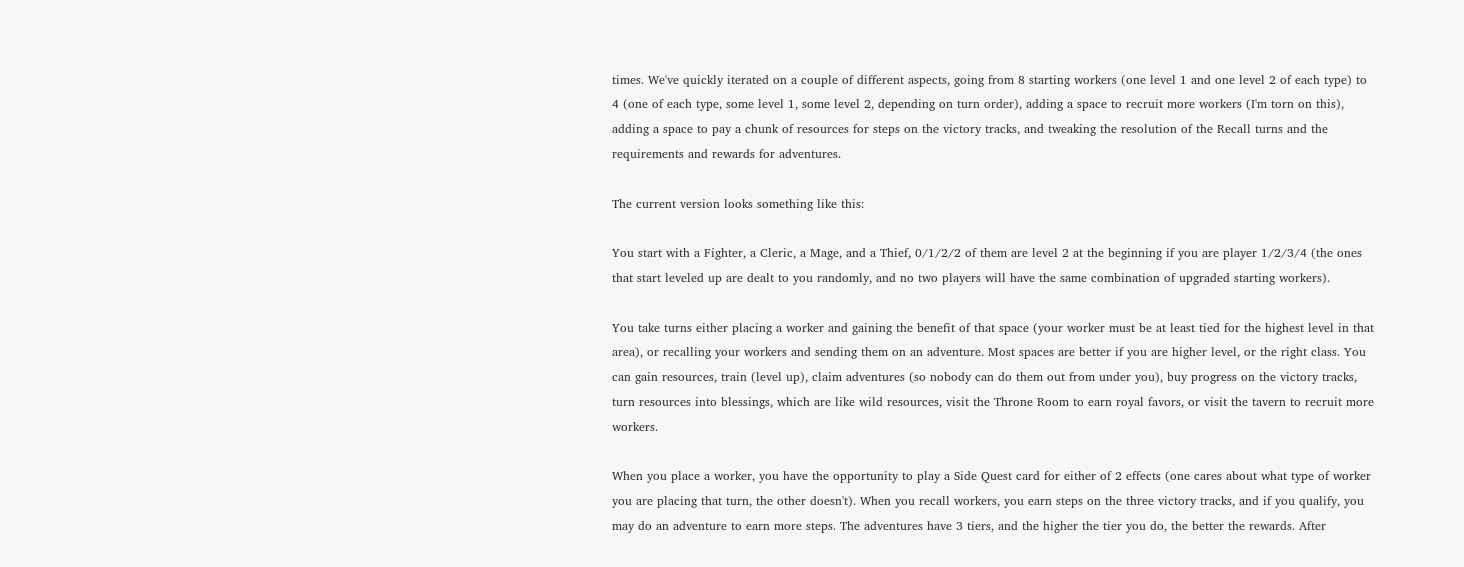times. We've quickly iterated on a couple of different aspects, going from 8 starting workers (one level 1 and one level 2 of each type) to 4 (one of each type, some level 1, some level 2, depending on turn order), adding a space to recruit more workers (I'm torn on this), adding a space to pay a chunk of resources for steps on the victory tracks, and tweaking the resolution of the Recall turns and the requirements and rewards for adventures.

The current version looks something like this:

You start with a Fighter, a Cleric, a Mage, and a Thief, 0/1/2/2 of them are level 2 at the beginning if you are player 1/2/3/4 (the ones that start leveled up are dealt to you randomly, and no two players will have the same combination of upgraded starting workers).

You take turns either placing a worker and gaining the benefit of that space (your worker must be at least tied for the highest level in that area), or recalling your workers and sending them on an adventure. Most spaces are better if you are higher level, or the right class. You can gain resources, train (level up), claim adventures (so nobody can do them out from under you), buy progress on the victory tracks, turn resources into blessings, which are like wild resources, visit the Throne Room to earn royal favors, or visit the tavern to recruit more workers.

When you place a worker, you have the opportunity to play a Side Quest card for either of 2 effects (one cares about what type of worker you are placing that turn, the other doesn't). When you recall workers, you earn steps on the three victory tracks, and if you qualify, you may do an adventure to earn more steps. The adventures have 3 tiers, and the higher the tier you do, the better the rewards. After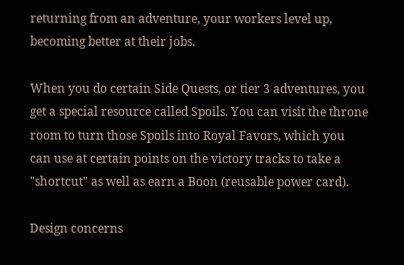returning from an adventure, your workers level up, becoming better at their jobs.

When you do certain Side Quests, or tier 3 adventures, you get a special resource called Spoils. You can visit the throne room to turn those Spoils into Royal Favors, which you can use at certain points on the victory tracks to take a "shortcut" as well as earn a Boon (reusable power card).

Design concerns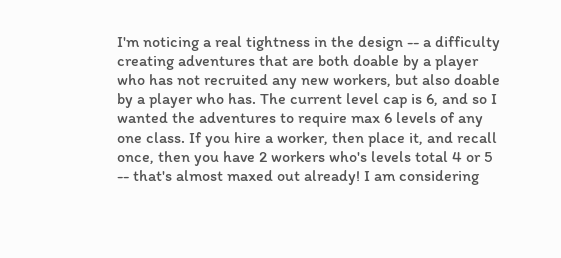I'm noticing a real tightness in the design -- a difficulty creating adventures that are both doable by a player who has not recruited any new workers, but also doable by a player who has. The current level cap is 6, and so I wanted the adventures to require max 6 levels of any one class. If you hire a worker, then place it, and recall once, then you have 2 workers who's levels total 4 or 5 -- that's almost maxed out already! I am considering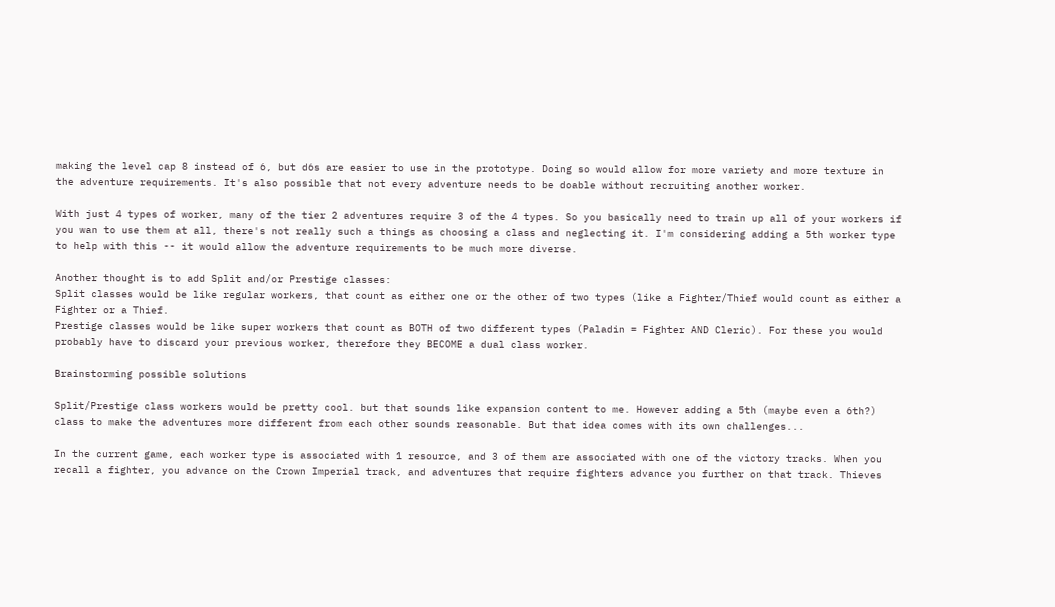making the level cap 8 instead of 6, but d6s are easier to use in the prototype. Doing so would allow for more variety and more texture in the adventure requirements. It's also possible that not every adventure needs to be doable without recruiting another worker.

With just 4 types of worker, many of the tier 2 adventures require 3 of the 4 types. So you basically need to train up all of your workers if you wan to use them at all, there's not really such a things as choosing a class and neglecting it. I'm considering adding a 5th worker type to help with this -- it would allow the adventure requirements to be much more diverse.

Another thought is to add Split and/or Prestige classes:
Split classes would be like regular workers, that count as either one or the other of two types (like a Fighter/Thief would count as either a Fighter or a Thief.
Prestige classes would be like super workers that count as BOTH of two different types (Paladin = Fighter AND Cleric). For these you would probably have to discard your previous worker, therefore they BECOME a dual class worker.

Brainstorming possible solutions

Split/Prestige class workers would be pretty cool. but that sounds like expansion content to me. However adding a 5th (maybe even a 6th?) class to make the adventures more different from each other sounds reasonable. But that idea comes with its own challenges...

In the current game, each worker type is associated with 1 resource, and 3 of them are associated with one of the victory tracks. When you recall a fighter, you advance on the Crown Imperial track, and adventures that require fighters advance you further on that track. Thieves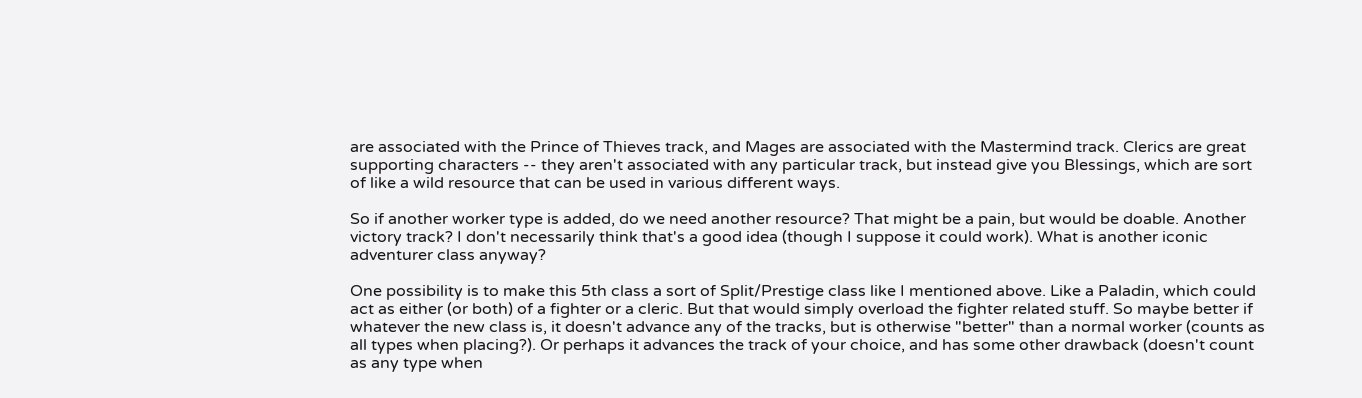are associated with the Prince of Thieves track, and Mages are associated with the Mastermind track. Clerics are great supporting characters -- they aren't associated with any particular track, but instead give you Blessings, which are sort of like a wild resource that can be used in various different ways.

So if another worker type is added, do we need another resource? That might be a pain, but would be doable. Another victory track? I don't necessarily think that's a good idea (though I suppose it could work). What is another iconic adventurer class anyway?

One possibility is to make this 5th class a sort of Split/Prestige class like I mentioned above. Like a Paladin, which could act as either (or both) of a fighter or a cleric. But that would simply overload the fighter related stuff. So maybe better if whatever the new class is, it doesn't advance any of the tracks, but is otherwise "better" than a normal worker (counts as all types when placing?). Or perhaps it advances the track of your choice, and has some other drawback (doesn't count as any type when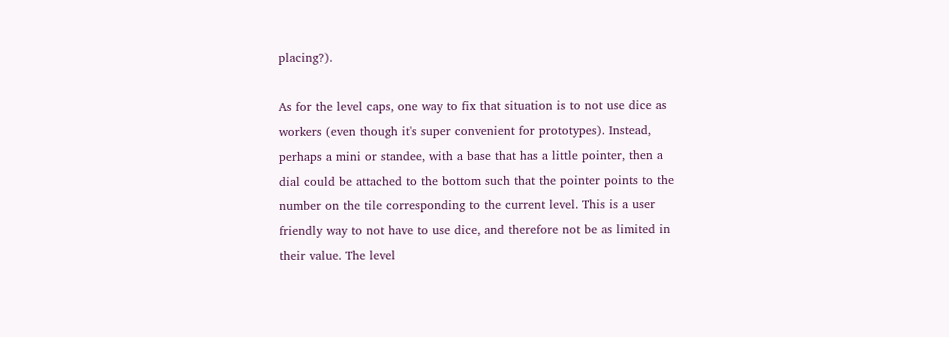placing?).

As for the level caps, one way to fix that situation is to not use dice as workers (even though it's super convenient for prototypes). Instead, perhaps a mini or standee, with a base that has a little pointer, then a dial could be attached to the bottom such that the pointer points to the number on the tile corresponding to the current level. This is a user friendly way to not have to use dice, and therefore not be as limited in their value. The level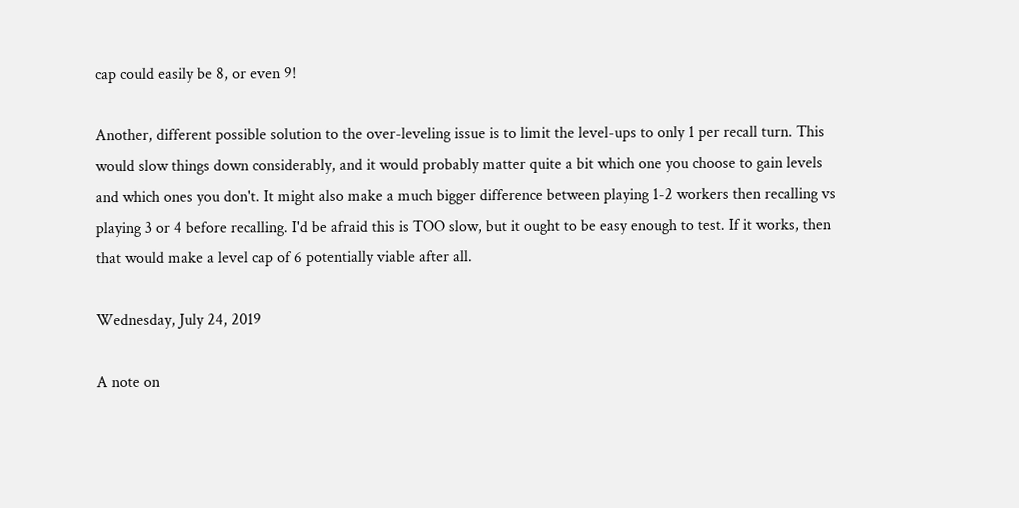cap could easily be 8, or even 9!

Another, different possible solution to the over-leveling issue is to limit the level-ups to only 1 per recall turn. This would slow things down considerably, and it would probably matter quite a bit which one you choose to gain levels and which ones you don't. It might also make a much bigger difference between playing 1-2 workers then recalling vs playing 3 or 4 before recalling. I'd be afraid this is TOO slow, but it ought to be easy enough to test. If it works, then that would make a level cap of 6 potentially viable after all.

Wednesday, July 24, 2019

A note on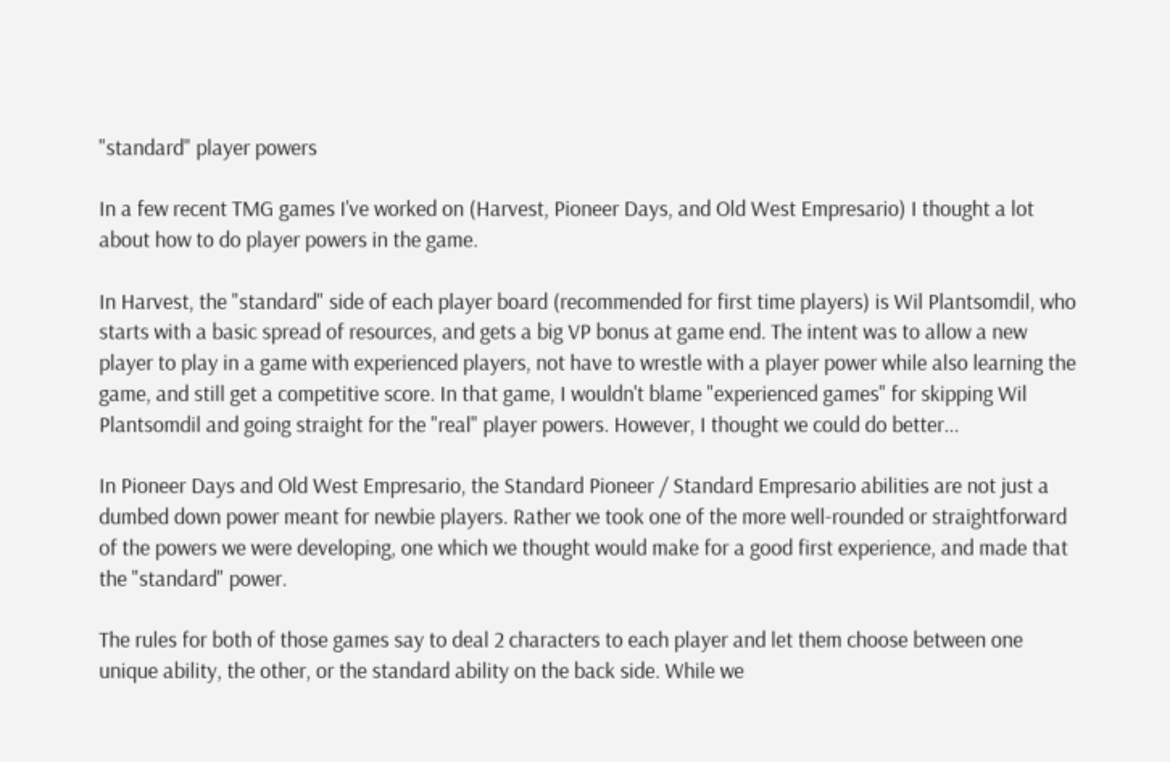"standard" player powers

In a few recent TMG games I've worked on (Harvest, Pioneer Days, and Old West Empresario) I thought a lot about how to do player powers in the game.

In Harvest, the "standard" side of each player board (recommended for first time players) is Wil Plantsomdil, who starts with a basic spread of resources, and gets a big VP bonus at game end. The intent was to allow a new player to play in a game with experienced players, not have to wrestle with a player power while also learning the game, and still get a competitive score. In that game, I wouldn't blame "experienced games" for skipping Wil Plantsomdil and going straight for the "real" player powers. However, I thought we could do better...

In Pioneer Days and Old West Empresario, the Standard Pioneer / Standard Empresario abilities are not just a dumbed down power meant for newbie players. Rather we took one of the more well-rounded or straightforward of the powers we were developing, one which we thought would make for a good first experience, and made that the "standard" power.

The rules for both of those games say to deal 2 characters to each player and let them choose between one unique ability, the other, or the standard ability on the back side. While we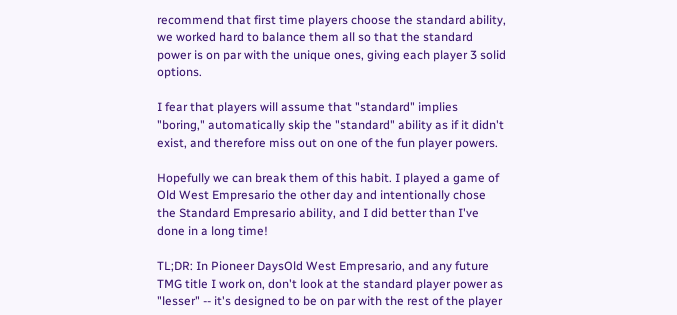recommend that first time players choose the standard ability, we worked hard to balance them all so that the standard power is on par with the unique ones, giving each player 3 solid options.

I fear that players will assume that "standard" implies "boring," automatically skip the "standard" ability as if it didn't exist, and therefore miss out on one of the fun player powers.

Hopefully we can break them of this habit. I played a game of Old West Empresario the other day and intentionally chose the Standard Empresario ability, and I did better than I've done in a long time!

TL;DR: In Pioneer DaysOld West Empresario, and any future TMG title I work on, don't look at the standard player power as "lesser" -- it's designed to be on par with the rest of the player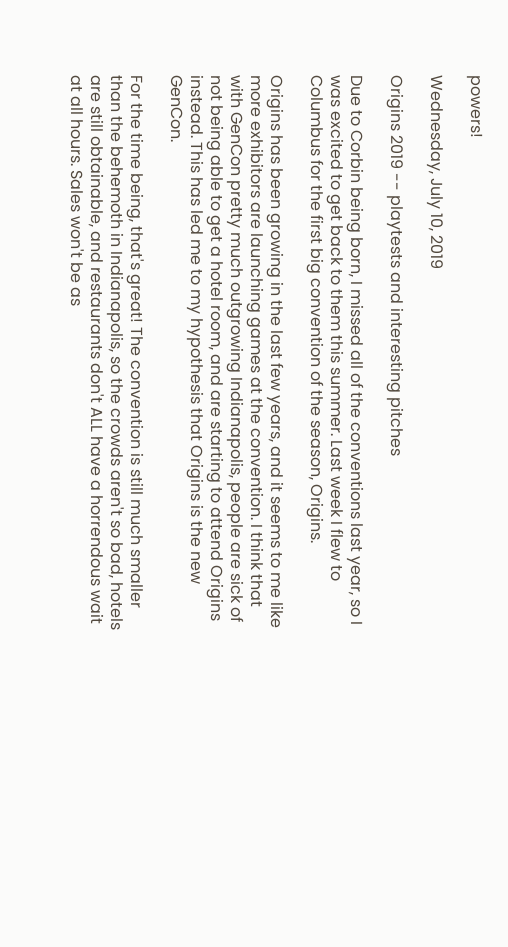powers!

Wednesday, July 10, 2019

Origins 2019 -- playtests and interesting pitches

Due to Corbin being born, I missed all of the conventions last year, so I was excited to get back to them this summer. Last week I flew to Columbus for the first big convention of the season, Origins.

Origins has been growing in the last few years, and it seems to me like more exhibitors are launching games at the convention. I think that with GenCon pretty much outgrowing Indianapolis, people are sick of not being able to get a hotel room, and are starting to attend Origins instead. This has led me to my hypothesis that Origins is the new GenCon.

For the time being, that's great! The convention is still much smaller than the behemoth in Indianapolis, so the crowds aren't so bad, hotels are still obtainable, and restaurants don't ALL have a horrendous wait at all hours. Sales won't be as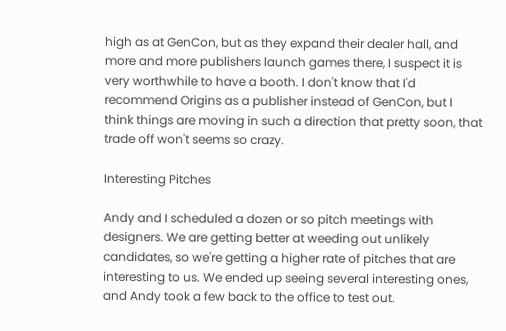high as at GenCon, but as they expand their dealer hall, and more and more publishers launch games there, I suspect it is very worthwhile to have a booth. I don't know that I'd recommend Origins as a publisher instead of GenCon, but I think things are moving in such a direction that pretty soon, that trade off won't seems so crazy.

Interesting Pitches

Andy and I scheduled a dozen or so pitch meetings with designers. We are getting better at weeding out unlikely candidates, so we're getting a higher rate of pitches that are interesting to us. We ended up seeing several interesting ones, and Andy took a few back to the office to test out.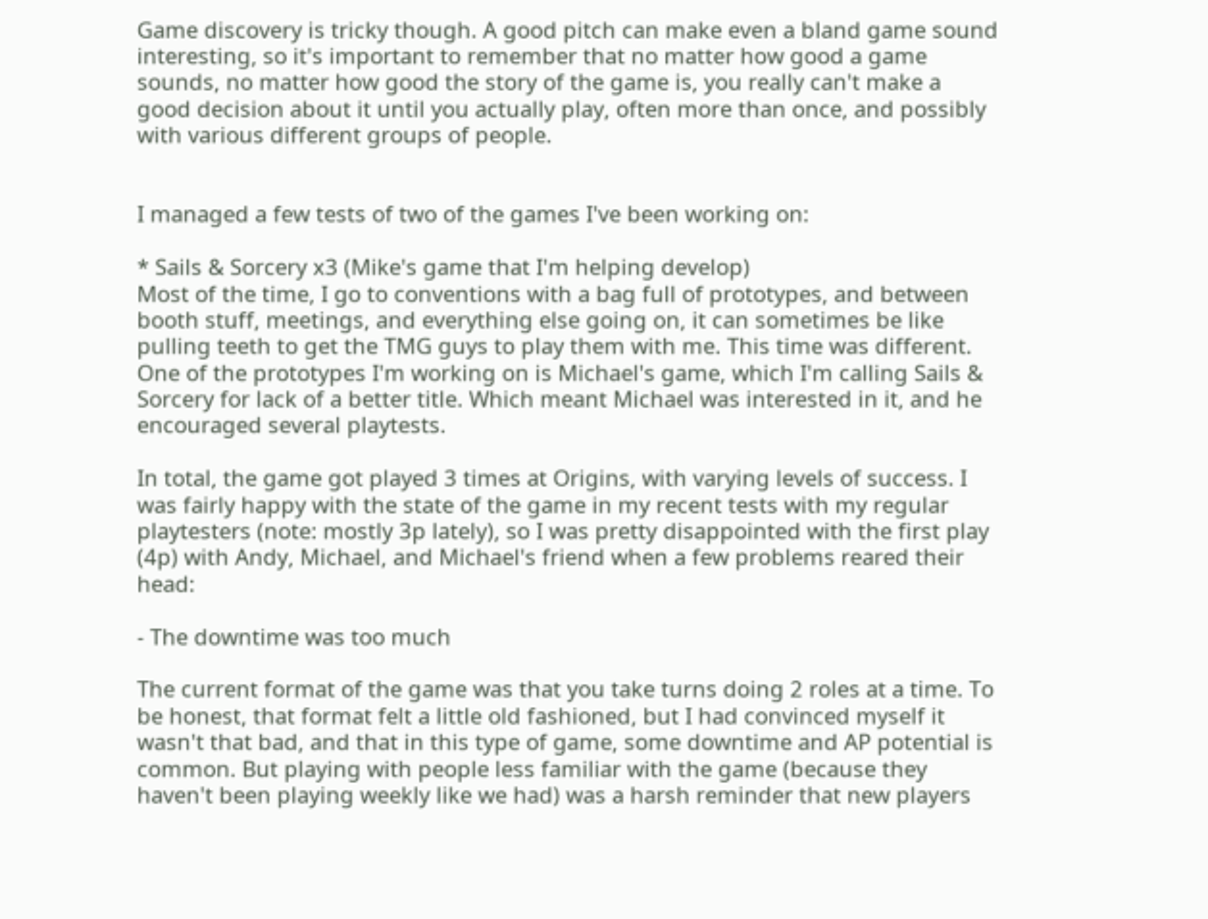Game discovery is tricky though. A good pitch can make even a bland game sound interesting, so it's important to remember that no matter how good a game sounds, no matter how good the story of the game is, you really can't make a good decision about it until you actually play, often more than once, and possibly with various different groups of people.


I managed a few tests of two of the games I've been working on:

* Sails & Sorcery x3 (Mike's game that I'm helping develop)
Most of the time, I go to conventions with a bag full of prototypes, and between booth stuff, meetings, and everything else going on, it can sometimes be like pulling teeth to get the TMG guys to play them with me. This time was different. One of the prototypes I'm working on is Michael's game, which I'm calling Sails & Sorcery for lack of a better title. Which meant Michael was interested in it, and he encouraged several playtests.

In total, the game got played 3 times at Origins, with varying levels of success. I was fairly happy with the state of the game in my recent tests with my regular playtesters (note: mostly 3p lately), so I was pretty disappointed with the first play (4p) with Andy, Michael, and Michael's friend when a few problems reared their head:

- The downtime was too much

The current format of the game was that you take turns doing 2 roles at a time. To be honest, that format felt a little old fashioned, but I had convinced myself it wasn't that bad, and that in this type of game, some downtime and AP potential is common. But playing with people less familiar with the game (because they haven't been playing weekly like we had) was a harsh reminder that new players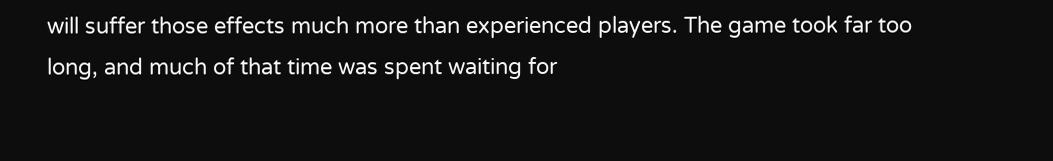will suffer those effects much more than experienced players. The game took far too long, and much of that time was spent waiting for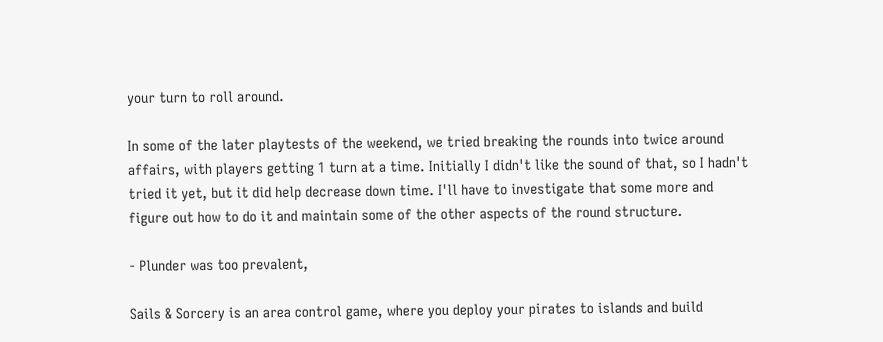your turn to roll around.

In some of the later playtests of the weekend, we tried breaking the rounds into twice around affairs, with players getting 1 turn at a time. Initially I didn't like the sound of that, so I hadn't tried it yet, but it did help decrease down time. I'll have to investigate that some more and figure out how to do it and maintain some of the other aspects of the round structure.

- Plunder was too prevalent,

Sails & Sorcery is an area control game, where you deploy your pirates to islands and build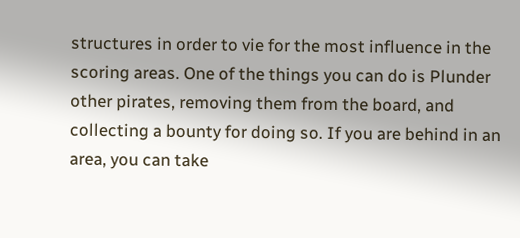structures in order to vie for the most influence in the scoring areas. One of the things you can do is Plunder other pirates, removing them from the board, and collecting a bounty for doing so. If you are behind in an area, you can take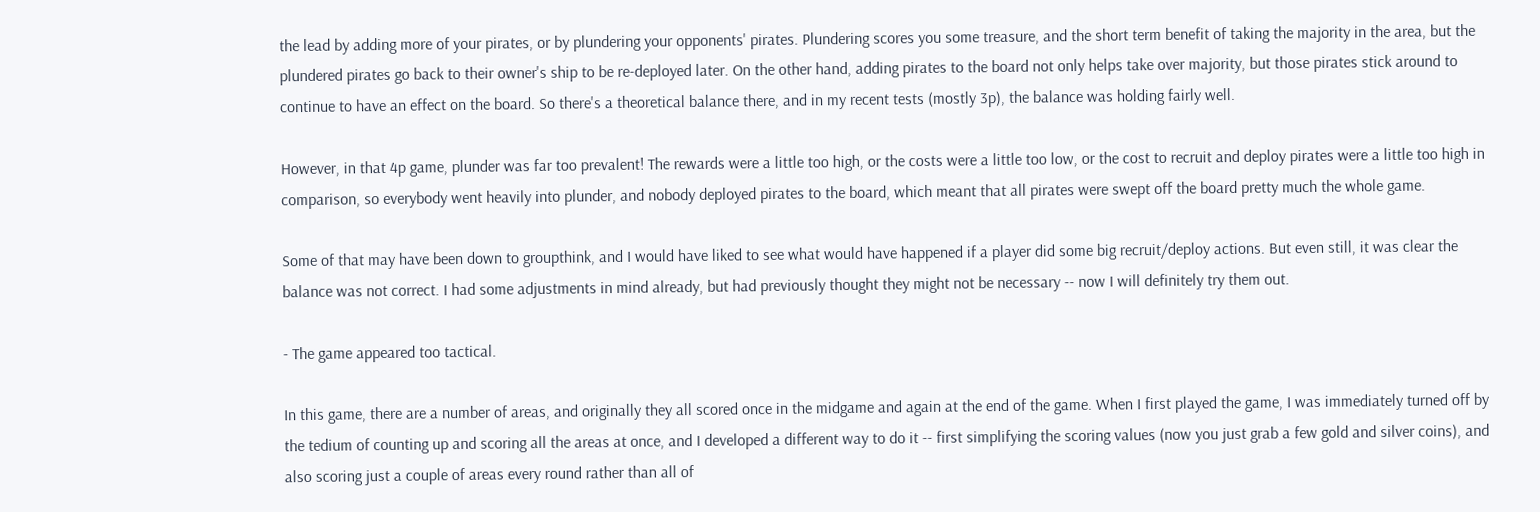the lead by adding more of your pirates, or by plundering your opponents' pirates. Plundering scores you some treasure, and the short term benefit of taking the majority in the area, but the plundered pirates go back to their owner's ship to be re-deployed later. On the other hand, adding pirates to the board not only helps take over majority, but those pirates stick around to continue to have an effect on the board. So there's a theoretical balance there, and in my recent tests (mostly 3p), the balance was holding fairly well.

However, in that 4p game, plunder was far too prevalent! The rewards were a little too high, or the costs were a little too low, or the cost to recruit and deploy pirates were a little too high in comparison, so everybody went heavily into plunder, and nobody deployed pirates to the board, which meant that all pirates were swept off the board pretty much the whole game.

Some of that may have been down to groupthink, and I would have liked to see what would have happened if a player did some big recruit/deploy actions. But even still, it was clear the balance was not correct. I had some adjustments in mind already, but had previously thought they might not be necessary -- now I will definitely try them out.

- The game appeared too tactical.

In this game, there are a number of areas, and originally they all scored once in the midgame and again at the end of the game. When I first played the game, I was immediately turned off by the tedium of counting up and scoring all the areas at once, and I developed a different way to do it -- first simplifying the scoring values (now you just grab a few gold and silver coins), and also scoring just a couple of areas every round rather than all of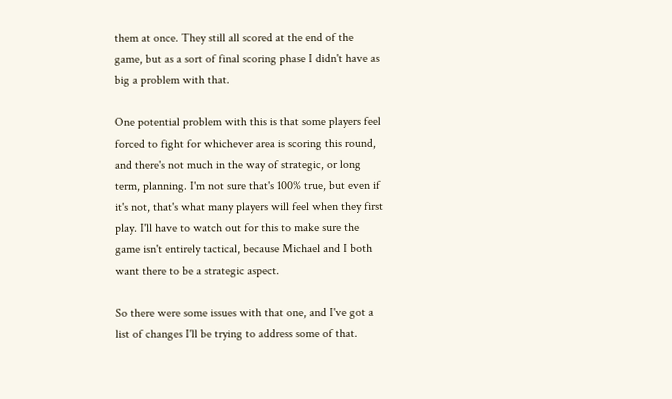them at once. They still all scored at the end of the game, but as a sort of final scoring phase I didn't have as big a problem with that.

One potential problem with this is that some players feel forced to fight for whichever area is scoring this round, and there's not much in the way of strategic, or long term, planning. I'm not sure that's 100% true, but even if it's not, that's what many players will feel when they first play. I'll have to watch out for this to make sure the game isn't entirely tactical, because Michael and I both want there to be a strategic aspect.

So there were some issues with that one, and I've got a list of changes I'll be trying to address some of that.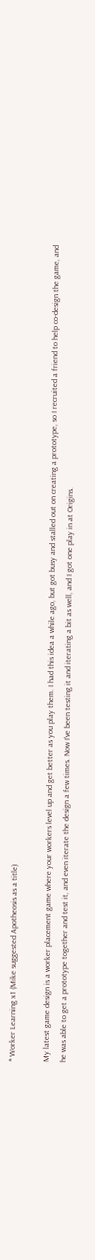* Worker Learning x1 (Mike suggested Apotheosis as a title)

My latest game design is a worker placement game where your workers level up and get better as you play them. I had this idea a while ago, but got busy and stalled out on creating a prototype, so I recruited a friend to help co-design the game, and he was able to get a prototype together and test it, and even iterate the design a few times. Now I've been testing it and iterating a bit as well, and I got one play in at Origins.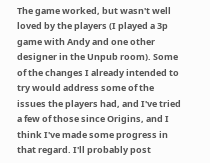The game worked, but wasn't well loved by the players (I played a 3p game with Andy and one other designer in the Unpub room). Some of the changes I already intended to try would address some of the issues the players had, and I've tried a few of those since Origins, and I think I've made some progress in that regard. I'll probably post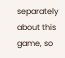separately about this game, so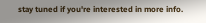stay tuned if you're interested in more info.